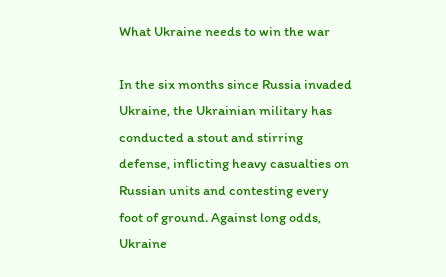What Ukraine needs to win the war

In the six months since Russia invaded Ukraine, the Ukrainian military has conducted a stout and stirring defense, inflicting heavy casualties on Russian units and contesting every foot of ground. Against long odds, Ukraine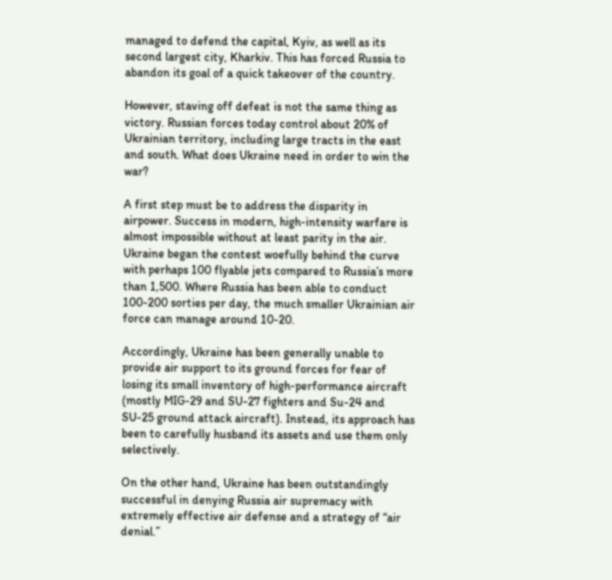managed to defend the capital, Kyiv, as well as its second largest city, Kharkiv. This has forced Russia to abandon its goal of a quick takeover of the country.

However, staving off defeat is not the same thing as victory. Russian forces today control about 20% of Ukrainian territory, including large tracts in the east and south. What does Ukraine need in order to win the war?

A first step must be to address the disparity in airpower. Success in modern, high-intensity warfare is almost impossible without at least parity in the air. Ukraine began the contest woefully behind the curve with perhaps 100 flyable jets compared to Russia’s more than 1,500. Where Russia has been able to conduct 100-200 sorties per day, the much smaller Ukrainian air force can manage around 10-20.

Accordingly, Ukraine has been generally unable to provide air support to its ground forces for fear of losing its small inventory of high-performance aircraft (mostly MIG-29 and SU-27 fighters and Su-24 and SU-25 ground attack aircraft). Instead, its approach has been to carefully husband its assets and use them only selectively.

On the other hand, Ukraine has been outstandingly successful in denying Russia air supremacy with extremely effective air defense and a strategy of “air denial.”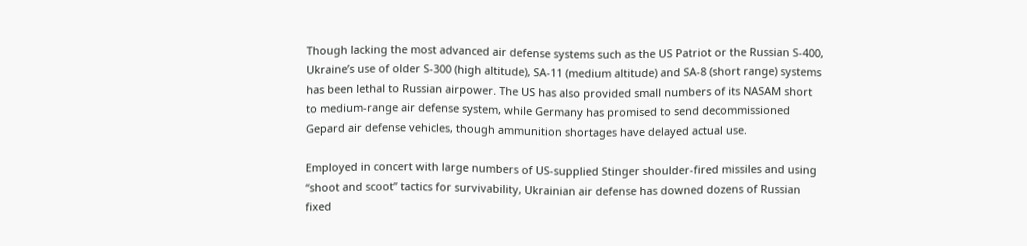Though lacking the most advanced air defense systems such as the US Patriot or the Russian S-400, Ukraine’s use of older S-300 (high altitude), SA-11 (medium altitude) and SA-8 (short range) systems has been lethal to Russian airpower. The US has also provided small numbers of its NASAM short to medium-range air defense system, while Germany has promised to send decommissioned Gepard air defense vehicles, though ammunition shortages have delayed actual use.

Employed in concert with large numbers of US-supplied Stinger shoulder-fired missiles and using “shoot and scoot” tactics for survivability, Ukrainian air defense has downed dozens of Russian fixed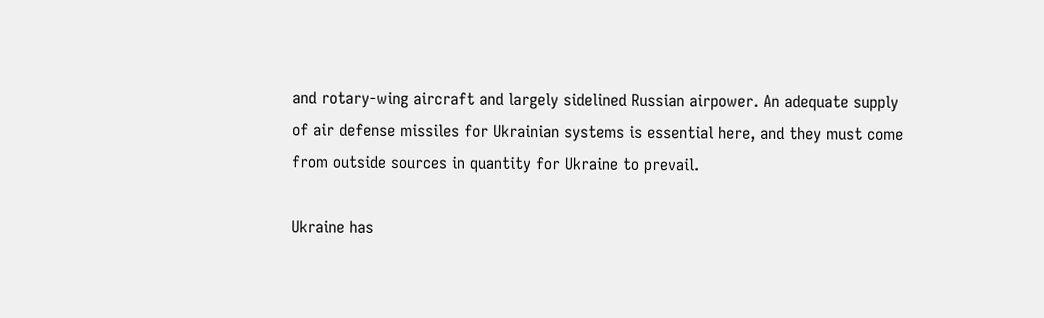and rotary-wing aircraft and largely sidelined Russian airpower. An adequate supply of air defense missiles for Ukrainian systems is essential here, and they must come from outside sources in quantity for Ukraine to prevail.

Ukraine has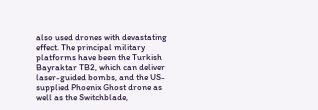also used drones with devastating effect. The principal military platforms have been the Turkish Bayraktar TB2, which can deliver laser-guided bombs, and the US-supplied Phoenix Ghost drone as well as the Switchblade,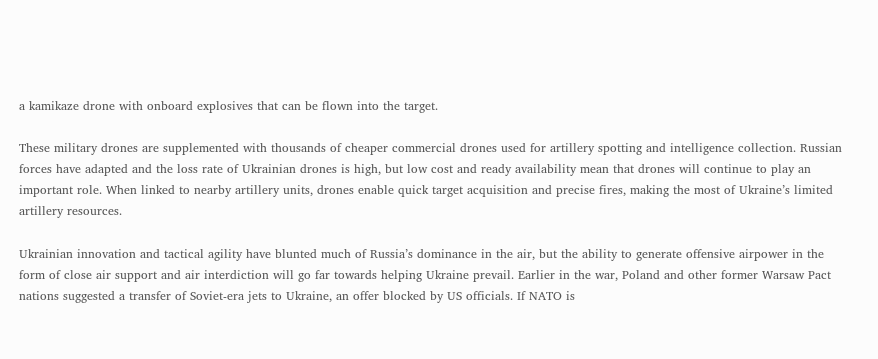a kamikaze drone with onboard explosives that can be flown into the target.

These military drones are supplemented with thousands of cheaper commercial drones used for artillery spotting and intelligence collection. Russian forces have adapted and the loss rate of Ukrainian drones is high, but low cost and ready availability mean that drones will continue to play an important role. When linked to nearby artillery units, drones enable quick target acquisition and precise fires, making the most of Ukraine’s limited artillery resources.

Ukrainian innovation and tactical agility have blunted much of Russia’s dominance in the air, but the ability to generate offensive airpower in the form of close air support and air interdiction will go far towards helping Ukraine prevail. Earlier in the war, Poland and other former Warsaw Pact nations suggested a transfer of Soviet-era jets to Ukraine, an offer blocked by US officials. If NATO is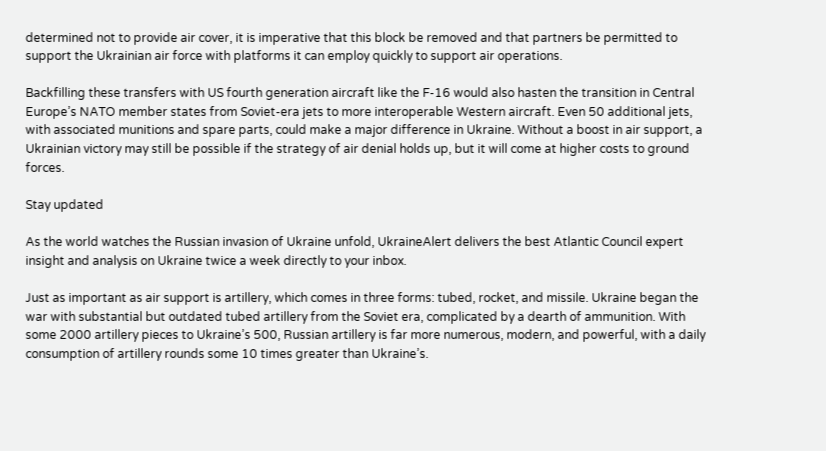determined not to provide air cover, it is imperative that this block be removed and that partners be permitted to support the Ukrainian air force with platforms it can employ quickly to support air operations.

Backfilling these transfers with US fourth generation aircraft like the F-16 would also hasten the transition in Central Europe’s NATO member states from Soviet-era jets to more interoperable Western aircraft. Even 50 additional jets, with associated munitions and spare parts, could make a major difference in Ukraine. Without a boost in air support, a Ukrainian victory may still be possible if the strategy of air denial holds up, but it will come at higher costs to ground forces.

Stay updated

As the world watches the Russian invasion of Ukraine unfold, UkraineAlert delivers the best Atlantic Council expert insight and analysis on Ukraine twice a week directly to your inbox.

Just as important as air support is artillery, which comes in three forms: tubed, rocket, and missile. Ukraine began the war with substantial but outdated tubed artillery from the Soviet era, complicated by a dearth of ammunition. With some 2000 artillery pieces to Ukraine’s 500, Russian artillery is far more numerous, modern, and powerful, with a daily consumption of artillery rounds some 10 times greater than Ukraine’s.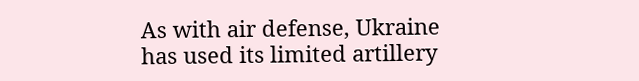As with air defense, Ukraine has used its limited artillery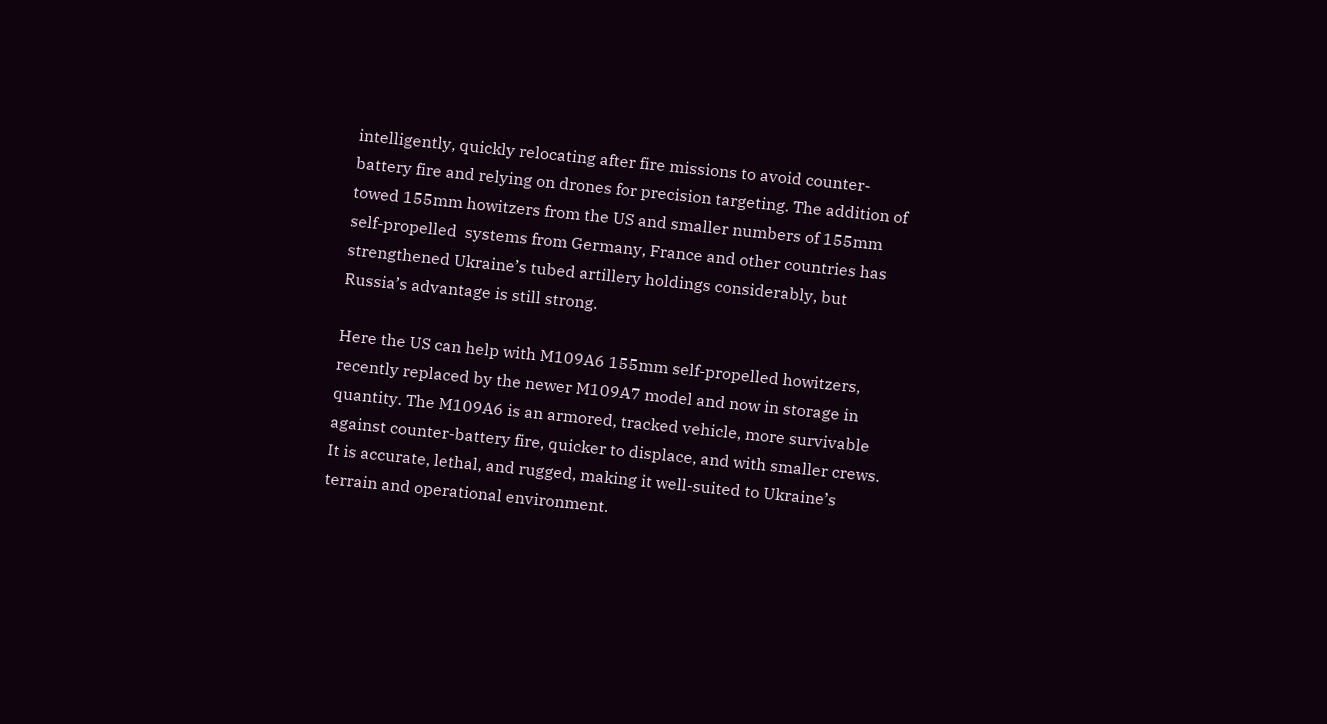intelligently, quickly relocating after fire missions to avoid counter-battery fire and relying on drones for precision targeting. The addition of towed 155mm howitzers from the US and smaller numbers of 155mm self-propelled  systems from Germany, France and other countries has strengthened Ukraine’s tubed artillery holdings considerably, but Russia’s advantage is still strong.

Here the US can help with M109A6 155mm self-propelled howitzers, recently replaced by the newer M109A7 model and now in storage in quantity. The M109A6 is an armored, tracked vehicle, more survivable against counter-battery fire, quicker to displace, and with smaller crews. It is accurate, lethal, and rugged, making it well-suited to Ukraine’s terrain and operational environment.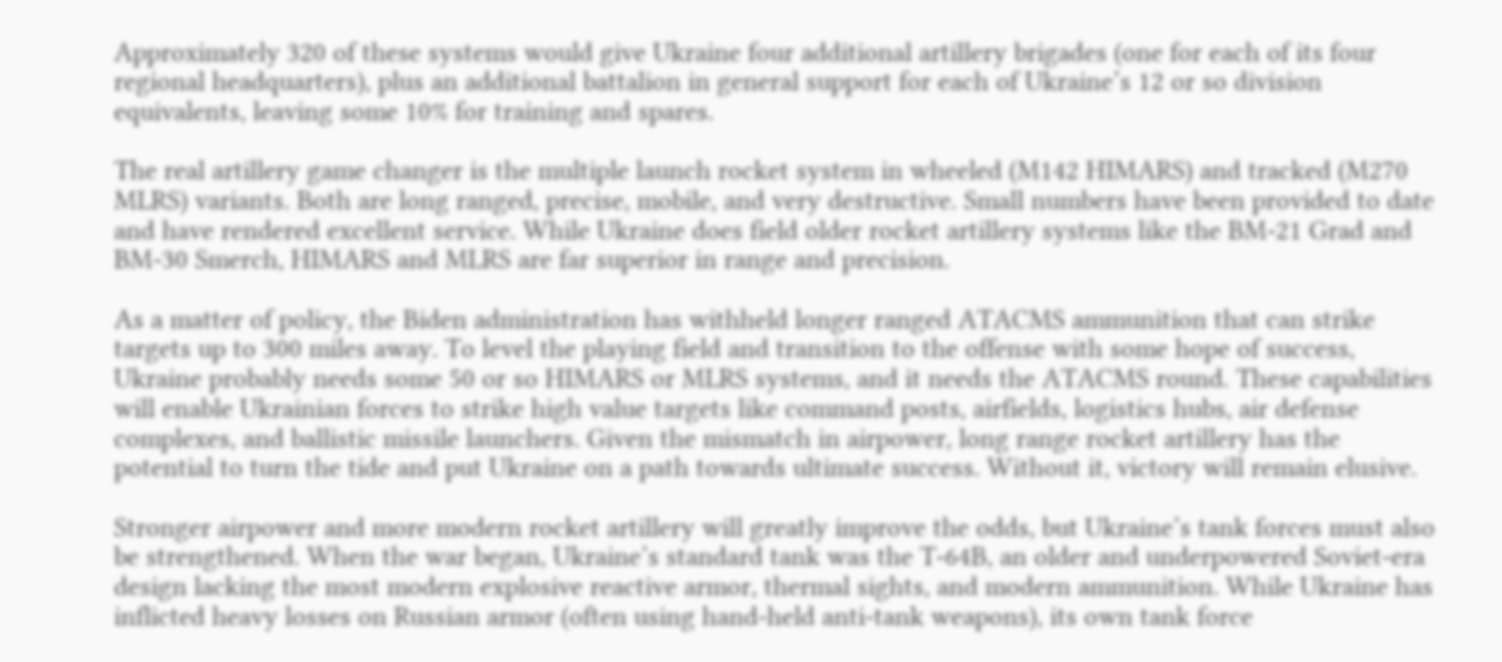Approximately 320 of these systems would give Ukraine four additional artillery brigades (one for each of its four regional headquarters), plus an additional battalion in general support for each of Ukraine’s 12 or so division equivalents, leaving some 10% for training and spares.

The real artillery game changer is the multiple launch rocket system in wheeled (M142 HIMARS) and tracked (M270 MLRS) variants. Both are long ranged, precise, mobile, and very destructive. Small numbers have been provided to date and have rendered excellent service. While Ukraine does field older rocket artillery systems like the BM-21 Grad and BM-30 Smerch, HIMARS and MLRS are far superior in range and precision.

As a matter of policy, the Biden administration has withheld longer ranged ATACMS ammunition that can strike targets up to 300 miles away. To level the playing field and transition to the offense with some hope of success, Ukraine probably needs some 50 or so HIMARS or MLRS systems, and it needs the ATACMS round. These capabilities will enable Ukrainian forces to strike high value targets like command posts, airfields, logistics hubs, air defense complexes, and ballistic missile launchers. Given the mismatch in airpower, long range rocket artillery has the potential to turn the tide and put Ukraine on a path towards ultimate success. Without it, victory will remain elusive.

Stronger airpower and more modern rocket artillery will greatly improve the odds, but Ukraine’s tank forces must also be strengthened. When the war began, Ukraine’s standard tank was the T-64B, an older and underpowered Soviet-era design lacking the most modern explosive reactive armor, thermal sights, and modern ammunition. While Ukraine has inflicted heavy losses on Russian armor (often using hand-held anti-tank weapons), its own tank force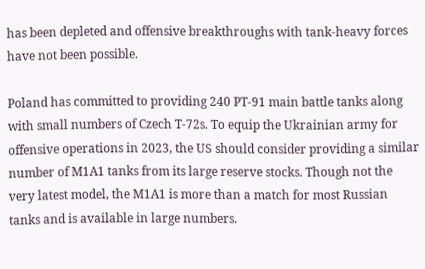has been depleted and offensive breakthroughs with tank-heavy forces have not been possible.

Poland has committed to providing 240 PT-91 main battle tanks along with small numbers of Czech T-72s. To equip the Ukrainian army for offensive operations in 2023, the US should consider providing a similar number of M1A1 tanks from its large reserve stocks. Though not the very latest model, the M1A1 is more than a match for most Russian tanks and is available in large numbers.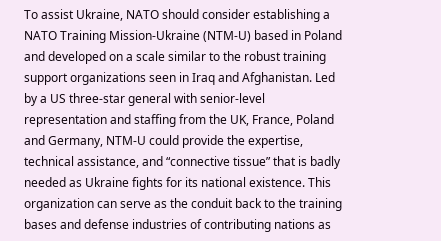To assist Ukraine, NATO should consider establishing a NATO Training Mission-Ukraine (NTM-U) based in Poland and developed on a scale similar to the robust training support organizations seen in Iraq and Afghanistan. Led by a US three-star general with senior-level representation and staffing from the UK, France, Poland and Germany, NTM-U could provide the expertise, technical assistance, and “connective tissue” that is badly needed as Ukraine fights for its national existence. This organization can serve as the conduit back to the training bases and defense industries of contributing nations as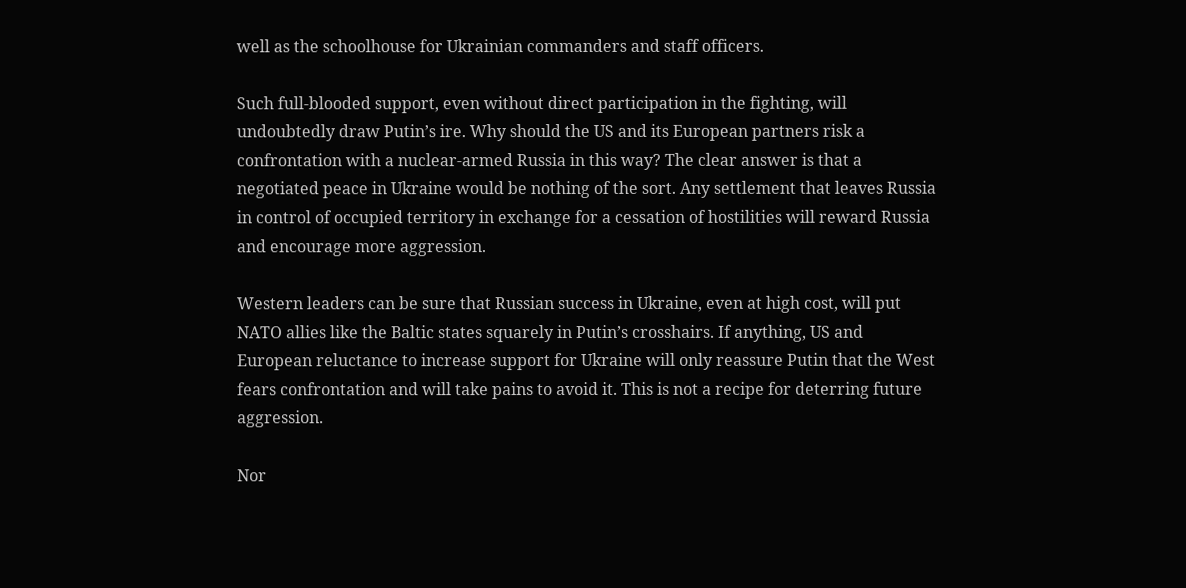well as the schoolhouse for Ukrainian commanders and staff officers.

Such full-blooded support, even without direct participation in the fighting, will undoubtedly draw Putin’s ire. Why should the US and its European partners risk a confrontation with a nuclear-armed Russia in this way? The clear answer is that a negotiated peace in Ukraine would be nothing of the sort. Any settlement that leaves Russia in control of occupied territory in exchange for a cessation of hostilities will reward Russia and encourage more aggression.

Western leaders can be sure that Russian success in Ukraine, even at high cost, will put NATO allies like the Baltic states squarely in Putin’s crosshairs. If anything, US and European reluctance to increase support for Ukraine will only reassure Putin that the West fears confrontation and will take pains to avoid it. This is not a recipe for deterring future aggression.

Nor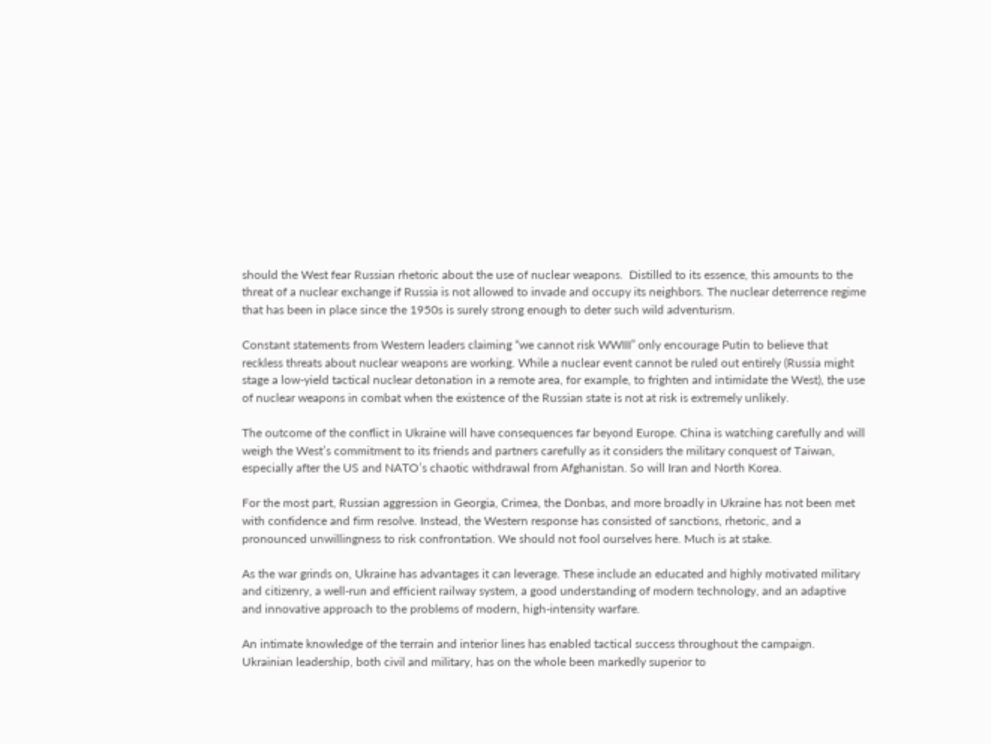should the West fear Russian rhetoric about the use of nuclear weapons.  Distilled to its essence, this amounts to the threat of a nuclear exchange if Russia is not allowed to invade and occupy its neighbors. The nuclear deterrence regime that has been in place since the 1950s is surely strong enough to deter such wild adventurism.

Constant statements from Western leaders claiming “we cannot risk WWIII” only encourage Putin to believe that reckless threats about nuclear weapons are working. While a nuclear event cannot be ruled out entirely (Russia might stage a low-yield tactical nuclear detonation in a remote area, for example, to frighten and intimidate the West), the use of nuclear weapons in combat when the existence of the Russian state is not at risk is extremely unlikely.

The outcome of the conflict in Ukraine will have consequences far beyond Europe. China is watching carefully and will weigh the West’s commitment to its friends and partners carefully as it considers the military conquest of Taiwan, especially after the US and NATO’s chaotic withdrawal from Afghanistan. So will Iran and North Korea.

For the most part, Russian aggression in Georgia, Crimea, the Donbas, and more broadly in Ukraine has not been met with confidence and firm resolve. Instead, the Western response has consisted of sanctions, rhetoric, and a pronounced unwillingness to risk confrontation. We should not fool ourselves here. Much is at stake.

As the war grinds on, Ukraine has advantages it can leverage. These include an educated and highly motivated military and citizenry, a well-run and efficient railway system, a good understanding of modern technology, and an adaptive and innovative approach to the problems of modern, high-intensity warfare.

An intimate knowledge of the terrain and interior lines has enabled tactical success throughout the campaign. Ukrainian leadership, both civil and military, has on the whole been markedly superior to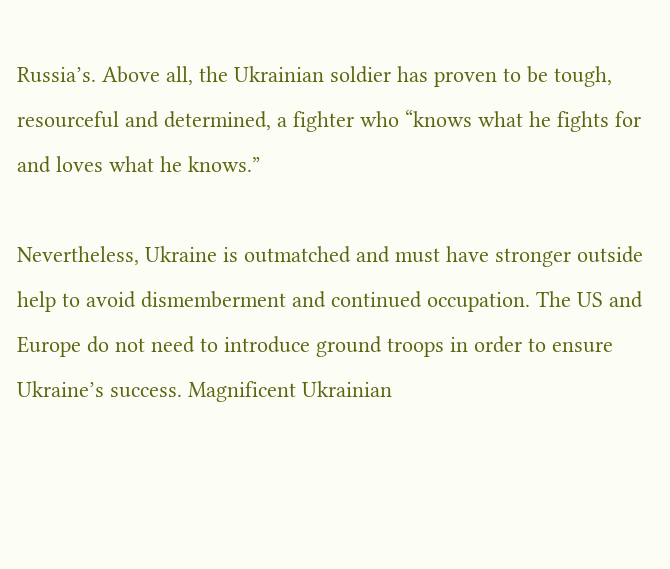Russia’s. Above all, the Ukrainian soldier has proven to be tough, resourceful and determined, a fighter who “knows what he fights for and loves what he knows.”

Nevertheless, Ukraine is outmatched and must have stronger outside help to avoid dismemberment and continued occupation. The US and Europe do not need to introduce ground troops in order to ensure Ukraine’s success. Magnificent Ukrainian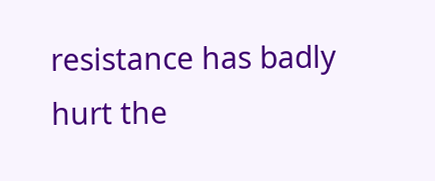resistance has badly hurt the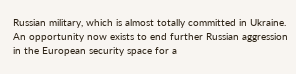Russian military, which is almost totally committed in Ukraine. An opportunity now exists to end further Russian aggression in the European security space for a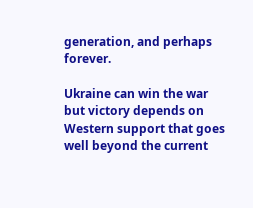generation, and perhaps forever.

Ukraine can win the war but victory depends on Western support that goes well beyond the current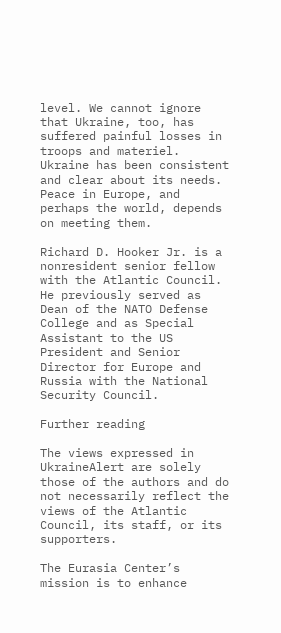level. We cannot ignore that Ukraine, too, has suffered painful losses in troops and materiel. Ukraine has been consistent and clear about its needs. Peace in Europe, and perhaps the world, depends on meeting them.

Richard D. Hooker Jr. is a nonresident senior fellow with the Atlantic Council. He previously served as Dean of the NATO Defense College and as Special Assistant to the US President and Senior Director for Europe and Russia with the National Security Council.

Further reading

The views expressed in UkraineAlert are solely those of the authors and do not necessarily reflect the views of the Atlantic Council, its staff, or its supporters.

The Eurasia Center’s mission is to enhance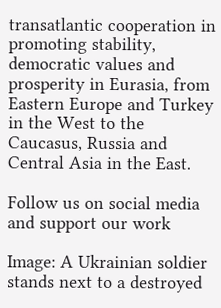transatlantic cooperation in promoting stability, democratic values and prosperity in Eurasia, from Eastern Europe and Turkey in the West to the Caucasus, Russia and Central Asia in the East.

Follow us on social media
and support our work

Image: A Ukrainian soldier stands next to a destroyed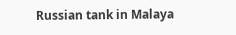Russian tank in Malaya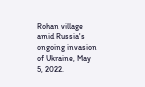Rohan village amid Russia's ongoing invasion of Ukraine, May 5, 2022.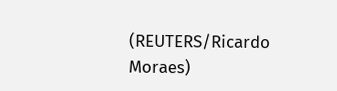(REUTERS/Ricardo Moraes)